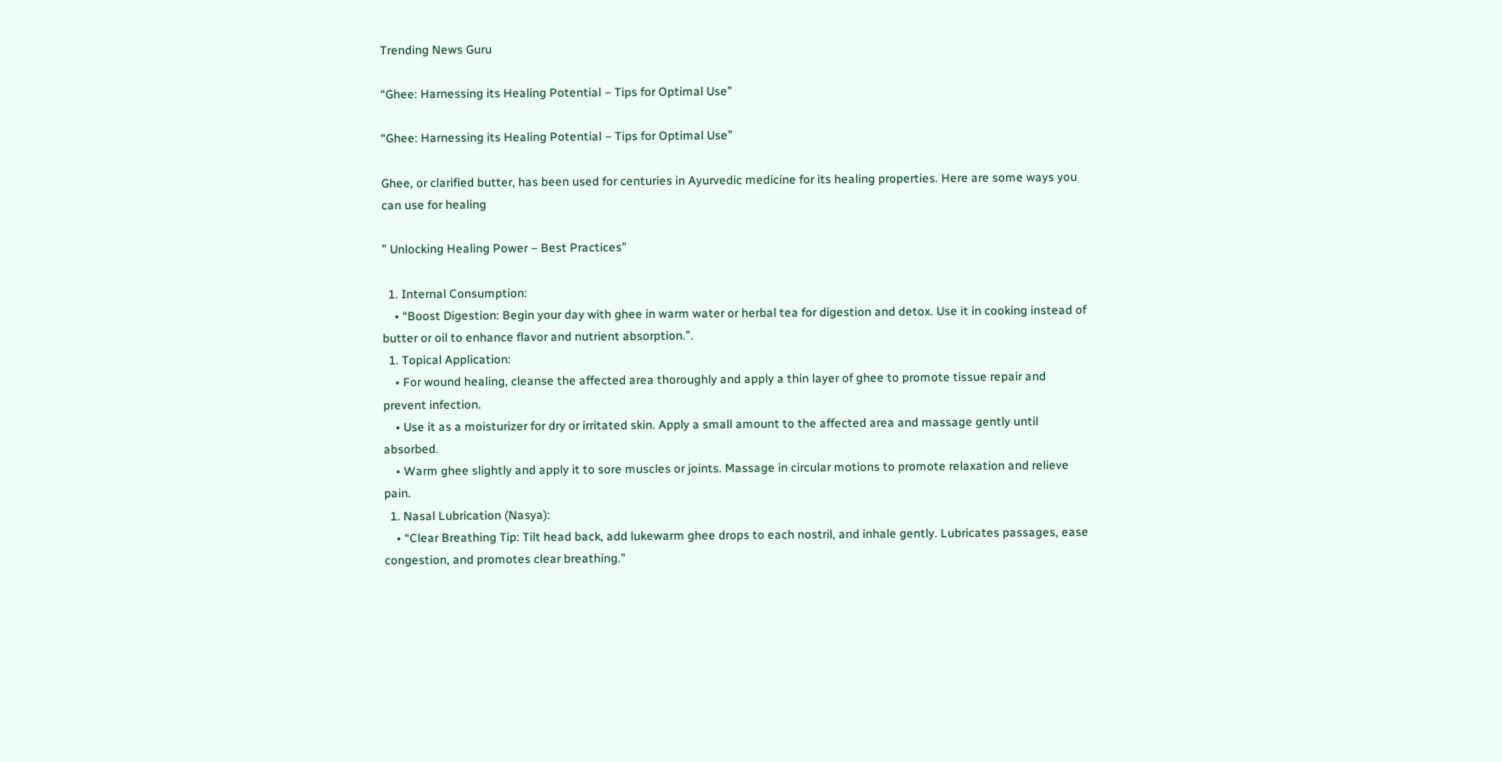Trending News Guru

“Ghee: Harnessing its Healing Potential – Tips for Optimal Use”

“Ghee: Harnessing its Healing Potential – Tips for Optimal Use”

Ghee, or clarified butter, has been used for centuries in Ayurvedic medicine for its healing properties. Here are some ways you can use for healing

” Unlocking Healing Power – Best Practices”

  1. Internal Consumption:
    • “Boost Digestion: Begin your day with ghee in warm water or herbal tea for digestion and detox. Use it in cooking instead of butter or oil to enhance flavor and nutrient absorption.”.
  1. Topical Application:
    • For wound healing, cleanse the affected area thoroughly and apply a thin layer of ghee to promote tissue repair and prevent infection.
    • Use it as a moisturizer for dry or irritated skin. Apply a small amount to the affected area and massage gently until absorbed.
    • Warm ghee slightly and apply it to sore muscles or joints. Massage in circular motions to promote relaxation and relieve pain.
  1. Nasal Lubrication (Nasya):
    • “Clear Breathing Tip: Tilt head back, add lukewarm ghee drops to each nostril, and inhale gently. Lubricates passages, ease congestion, and promotes clear breathing.”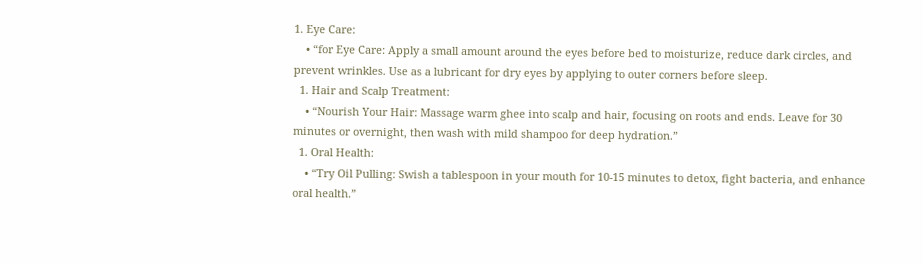1. Eye Care:
    • “for Eye Care: Apply a small amount around the eyes before bed to moisturize, reduce dark circles, and prevent wrinkles. Use as a lubricant for dry eyes by applying to outer corners before sleep.
  1. Hair and Scalp Treatment:
    • “Nourish Your Hair: Massage warm ghee into scalp and hair, focusing on roots and ends. Leave for 30 minutes or overnight, then wash with mild shampoo for deep hydration.”
  1. Oral Health:
    • “Try Oil Pulling: Swish a tablespoon in your mouth for 10-15 minutes to detox, fight bacteria, and enhance oral health.”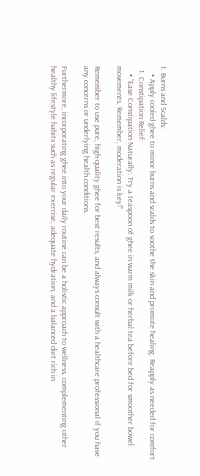1. Burns and Scalds:
    • Apply cooled ghee to minor burns and scalds to soothe the skin and promote healing. Reapply as needed for comfort.
  1. Constipation Relief:
    • “Ease Constipation Naturally: Try a teaspoon of ghee in warm milk or herbal tea before bed for smoother bowel movements. Remember, moderation is key!”

Remember to use pure, high-quality ghee for best results, and always consult with a healthcare professional if you have any concerns or underlying health conditions.

Furthermore, incorporating ghee into your daily routine can be a holistic approach to wellness, complementing other healthy lifestyle habits such as regular exercise, adequate hydration, and a balanced diet rich in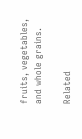fruits, vegetables, and whole grains.

Related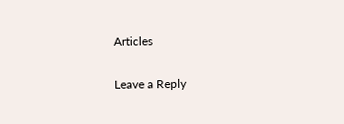Articles

Leave a Reply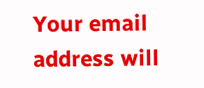Your email address will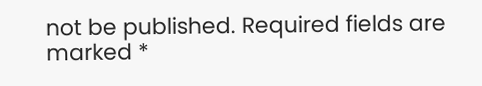not be published. Required fields are marked *